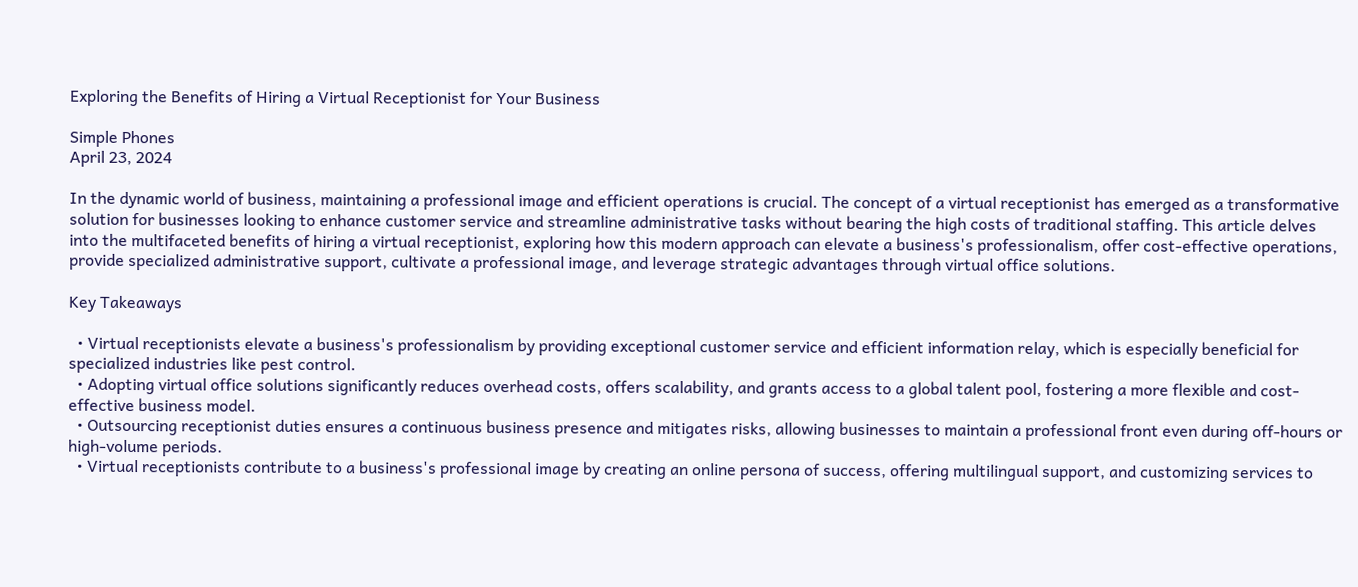Exploring the Benefits of Hiring a Virtual Receptionist for Your Business

Simple Phones
April 23, 2024

In the dynamic world of business, maintaining a professional image and efficient operations is crucial. The concept of a virtual receptionist has emerged as a transformative solution for businesses looking to enhance customer service and streamline administrative tasks without bearing the high costs of traditional staffing. This article delves into the multifaceted benefits of hiring a virtual receptionist, exploring how this modern approach can elevate a business's professionalism, offer cost-effective operations, provide specialized administrative support, cultivate a professional image, and leverage strategic advantages through virtual office solutions.

Key Takeaways

  • Virtual receptionists elevate a business's professionalism by providing exceptional customer service and efficient information relay, which is especially beneficial for specialized industries like pest control.
  • Adopting virtual office solutions significantly reduces overhead costs, offers scalability, and grants access to a global talent pool, fostering a more flexible and cost-effective business model.
  • Outsourcing receptionist duties ensures a continuous business presence and mitigates risks, allowing businesses to maintain a professional front even during off-hours or high-volume periods.
  • Virtual receptionists contribute to a business's professional image by creating an online persona of success, offering multilingual support, and customizing services to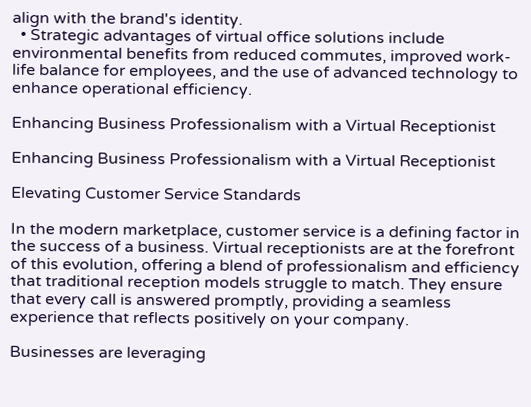align with the brand's identity.
  • Strategic advantages of virtual office solutions include environmental benefits from reduced commutes, improved work-life balance for employees, and the use of advanced technology to enhance operational efficiency.

Enhancing Business Professionalism with a Virtual Receptionist

Enhancing Business Professionalism with a Virtual Receptionist

Elevating Customer Service Standards

In the modern marketplace, customer service is a defining factor in the success of a business. Virtual receptionists are at the forefront of this evolution, offering a blend of professionalism and efficiency that traditional reception models struggle to match. They ensure that every call is answered promptly, providing a seamless experience that reflects positively on your company.

Businesses are leveraging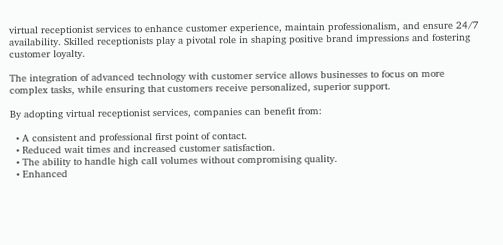virtual receptionist services to enhance customer experience, maintain professionalism, and ensure 24/7 availability. Skilled receptionists play a pivotal role in shaping positive brand impressions and fostering customer loyalty.

The integration of advanced technology with customer service allows businesses to focus on more complex tasks, while ensuring that customers receive personalized, superior support.

By adopting virtual receptionist services, companies can benefit from:

  • A consistent and professional first point of contact.
  • Reduced wait times and increased customer satisfaction.
  • The ability to handle high call volumes without compromising quality.
  • Enhanced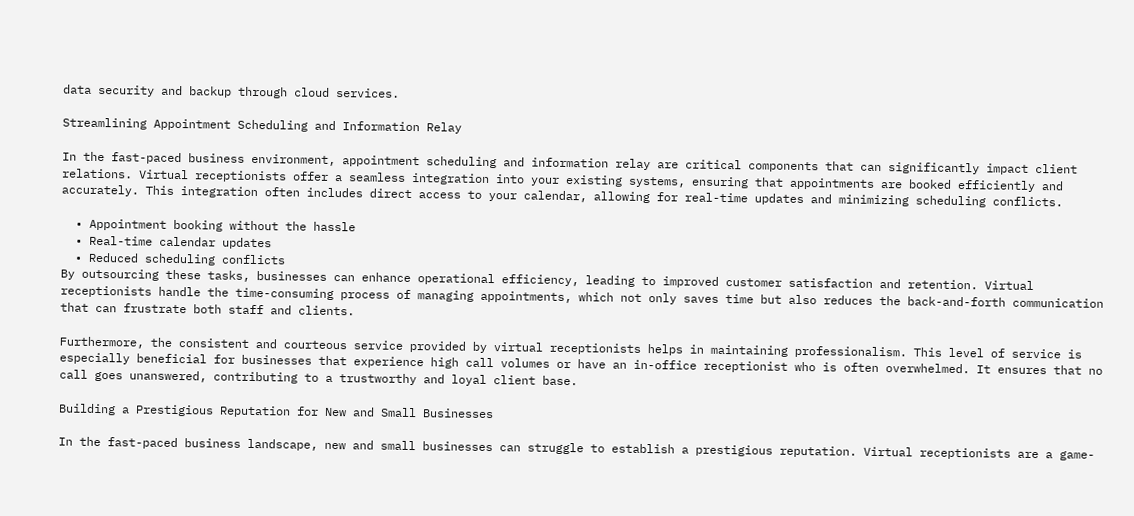data security and backup through cloud services.

Streamlining Appointment Scheduling and Information Relay

In the fast-paced business environment, appointment scheduling and information relay are critical components that can significantly impact client relations. Virtual receptionists offer a seamless integration into your existing systems, ensuring that appointments are booked efficiently and accurately. This integration often includes direct access to your calendar, allowing for real-time updates and minimizing scheduling conflicts.

  • Appointment booking without the hassle
  • Real-time calendar updates
  • Reduced scheduling conflicts
By outsourcing these tasks, businesses can enhance operational efficiency, leading to improved customer satisfaction and retention. Virtual receptionists handle the time-consuming process of managing appointments, which not only saves time but also reduces the back-and-forth communication that can frustrate both staff and clients.

Furthermore, the consistent and courteous service provided by virtual receptionists helps in maintaining professionalism. This level of service is especially beneficial for businesses that experience high call volumes or have an in-office receptionist who is often overwhelmed. It ensures that no call goes unanswered, contributing to a trustworthy and loyal client base.

Building a Prestigious Reputation for New and Small Businesses

In the fast-paced business landscape, new and small businesses can struggle to establish a prestigious reputation. Virtual receptionists are a game-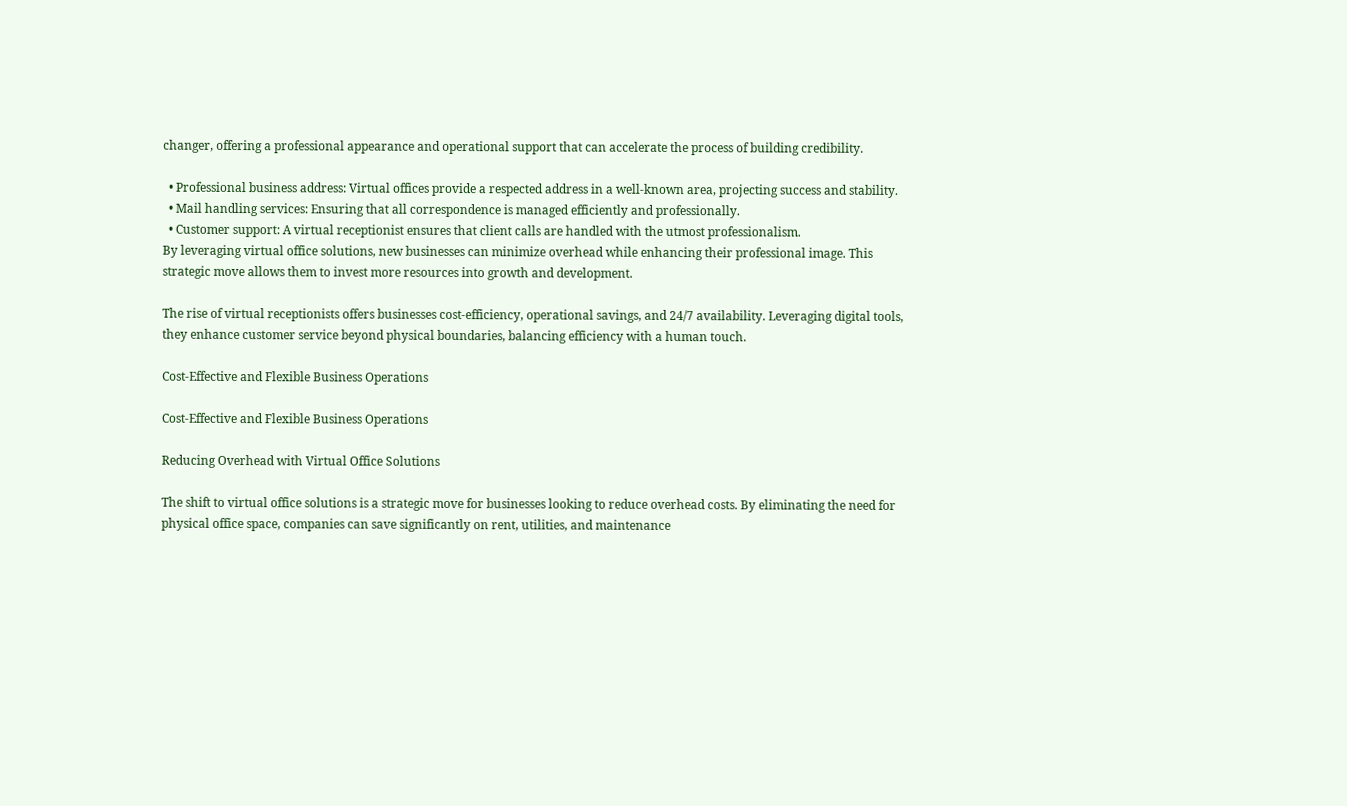changer, offering a professional appearance and operational support that can accelerate the process of building credibility.

  • Professional business address: Virtual offices provide a respected address in a well-known area, projecting success and stability.
  • Mail handling services: Ensuring that all correspondence is managed efficiently and professionally.
  • Customer support: A virtual receptionist ensures that client calls are handled with the utmost professionalism.
By leveraging virtual office solutions, new businesses can minimize overhead while enhancing their professional image. This strategic move allows them to invest more resources into growth and development.

The rise of virtual receptionists offers businesses cost-efficiency, operational savings, and 24/7 availability. Leveraging digital tools, they enhance customer service beyond physical boundaries, balancing efficiency with a human touch.

Cost-Effective and Flexible Business Operations

Cost-Effective and Flexible Business Operations

Reducing Overhead with Virtual Office Solutions

The shift to virtual office solutions is a strategic move for businesses looking to reduce overhead costs. By eliminating the need for physical office space, companies can save significantly on rent, utilities, and maintenance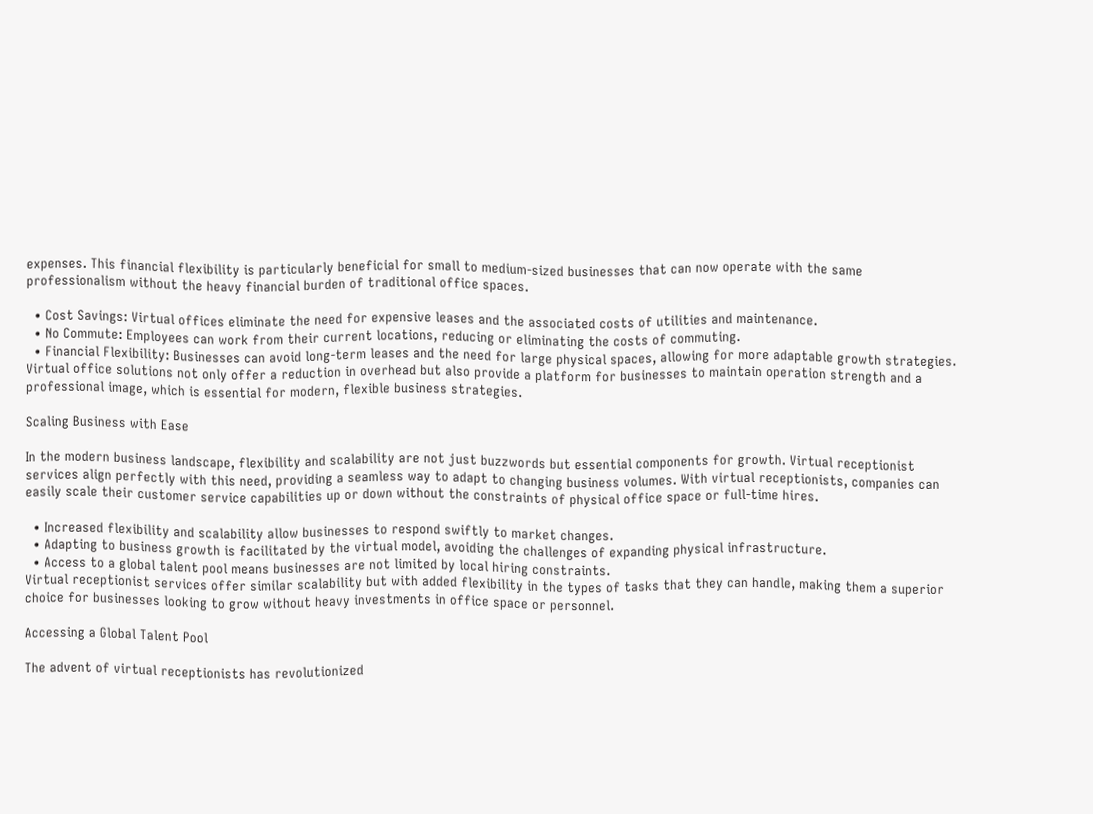expenses. This financial flexibility is particularly beneficial for small to medium-sized businesses that can now operate with the same professionalism without the heavy financial burden of traditional office spaces.

  • Cost Savings: Virtual offices eliminate the need for expensive leases and the associated costs of utilities and maintenance.
  • No Commute: Employees can work from their current locations, reducing or eliminating the costs of commuting.
  • Financial Flexibility: Businesses can avoid long-term leases and the need for large physical spaces, allowing for more adaptable growth strategies.
Virtual office solutions not only offer a reduction in overhead but also provide a platform for businesses to maintain operation strength and a professional image, which is essential for modern, flexible business strategies.

Scaling Business with Ease

In the modern business landscape, flexibility and scalability are not just buzzwords but essential components for growth. Virtual receptionist services align perfectly with this need, providing a seamless way to adapt to changing business volumes. With virtual receptionists, companies can easily scale their customer service capabilities up or down without the constraints of physical office space or full-time hires.

  • Increased flexibility and scalability allow businesses to respond swiftly to market changes.
  • Adapting to business growth is facilitated by the virtual model, avoiding the challenges of expanding physical infrastructure.
  • Access to a global talent pool means businesses are not limited by local hiring constraints.
Virtual receptionist services offer similar scalability but with added flexibility in the types of tasks that they can handle, making them a superior choice for businesses looking to grow without heavy investments in office space or personnel.

Accessing a Global Talent Pool

The advent of virtual receptionists has revolutionized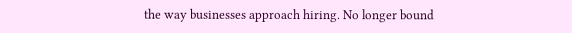the way businesses approach hiring. No longer bound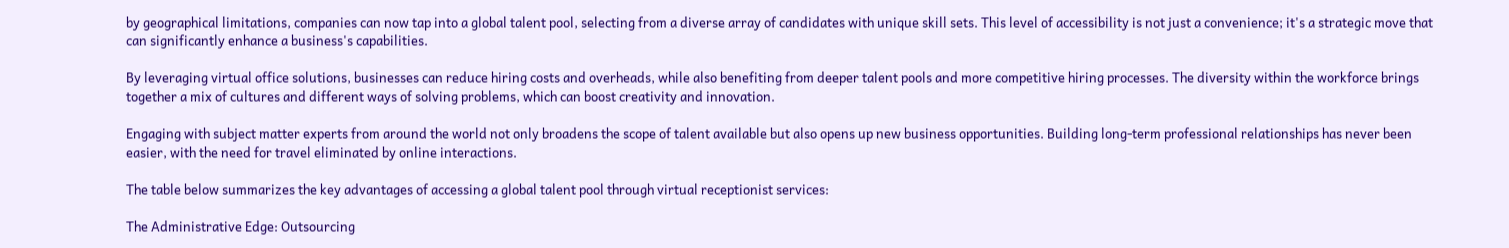by geographical limitations, companies can now tap into a global talent pool, selecting from a diverse array of candidates with unique skill sets. This level of accessibility is not just a convenience; it's a strategic move that can significantly enhance a business's capabilities.

By leveraging virtual office solutions, businesses can reduce hiring costs and overheads, while also benefiting from deeper talent pools and more competitive hiring processes. The diversity within the workforce brings together a mix of cultures and different ways of solving problems, which can boost creativity and innovation.

Engaging with subject matter experts from around the world not only broadens the scope of talent available but also opens up new business opportunities. Building long-term professional relationships has never been easier, with the need for travel eliminated by online interactions.

The table below summarizes the key advantages of accessing a global talent pool through virtual receptionist services:

The Administrative Edge: Outsourcing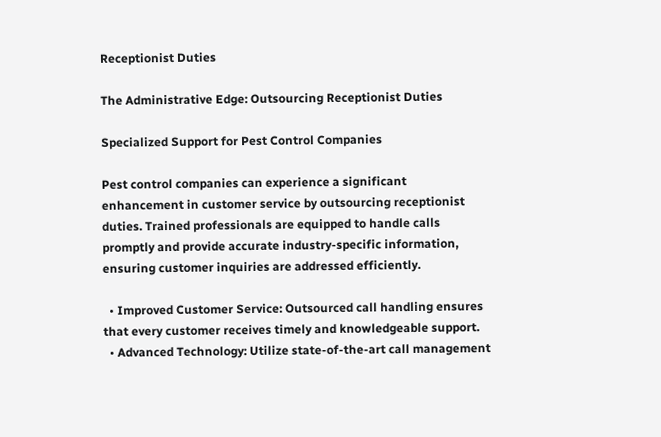Receptionist Duties

The Administrative Edge: Outsourcing Receptionist Duties

Specialized Support for Pest Control Companies

Pest control companies can experience a significant enhancement in customer service by outsourcing receptionist duties. Trained professionals are equipped to handle calls promptly and provide accurate industry-specific information, ensuring customer inquiries are addressed efficiently.

  • Improved Customer Service: Outsourced call handling ensures that every customer receives timely and knowledgeable support.
  • Advanced Technology: Utilize state-of-the-art call management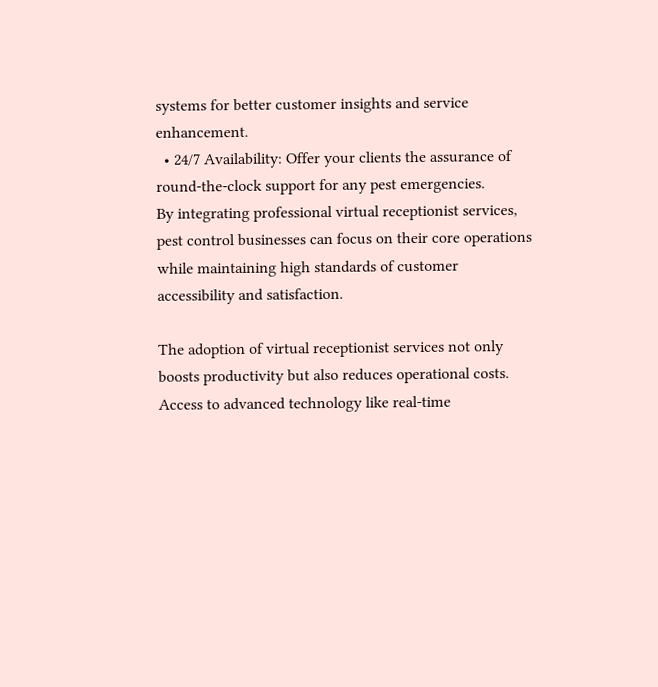systems for better customer insights and service enhancement.
  • 24/7 Availability: Offer your clients the assurance of round-the-clock support for any pest emergencies.
By integrating professional virtual receptionist services, pest control businesses can focus on their core operations while maintaining high standards of customer accessibility and satisfaction.

The adoption of virtual receptionist services not only boosts productivity but also reduces operational costs. Access to advanced technology like real-time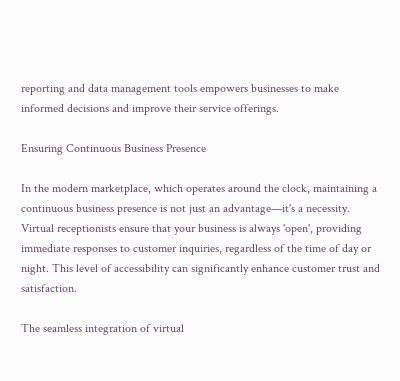reporting and data management tools empowers businesses to make informed decisions and improve their service offerings.

Ensuring Continuous Business Presence

In the modern marketplace, which operates around the clock, maintaining a continuous business presence is not just an advantage—it's a necessity. Virtual receptionists ensure that your business is always 'open', providing immediate responses to customer inquiries, regardless of the time of day or night. This level of accessibility can significantly enhance customer trust and satisfaction.

The seamless integration of virtual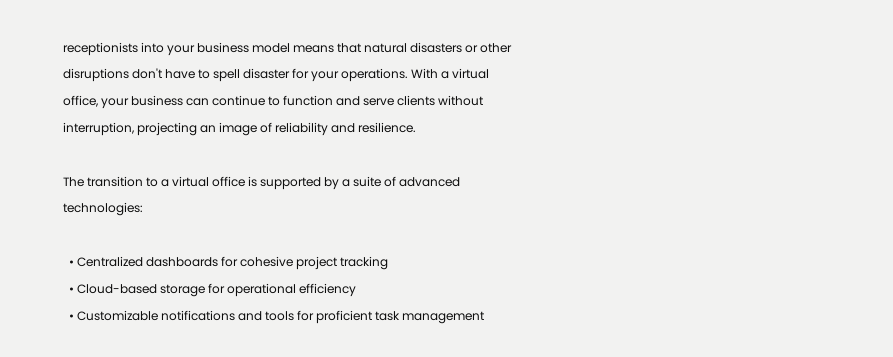receptionists into your business model means that natural disasters or other disruptions don't have to spell disaster for your operations. With a virtual office, your business can continue to function and serve clients without interruption, projecting an image of reliability and resilience.

The transition to a virtual office is supported by a suite of advanced technologies:

  • Centralized dashboards for cohesive project tracking
  • Cloud-based storage for operational efficiency
  • Customizable notifications and tools for proficient task management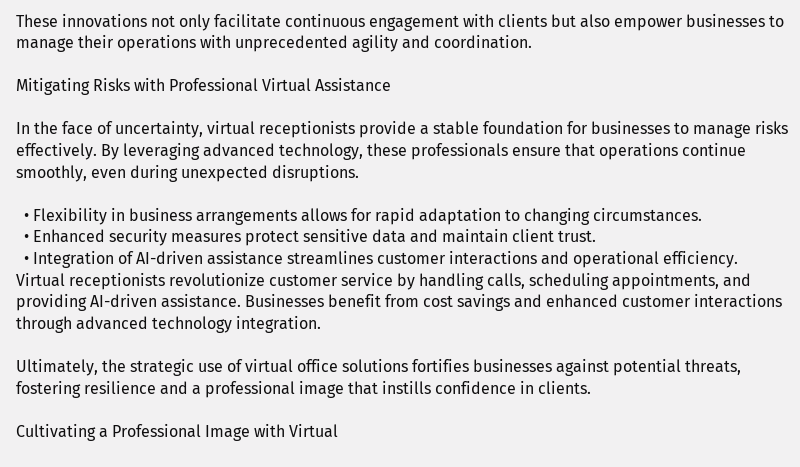These innovations not only facilitate continuous engagement with clients but also empower businesses to manage their operations with unprecedented agility and coordination.

Mitigating Risks with Professional Virtual Assistance

In the face of uncertainty, virtual receptionists provide a stable foundation for businesses to manage risks effectively. By leveraging advanced technology, these professionals ensure that operations continue smoothly, even during unexpected disruptions.

  • Flexibility in business arrangements allows for rapid adaptation to changing circumstances.
  • Enhanced security measures protect sensitive data and maintain client trust.
  • Integration of AI-driven assistance streamlines customer interactions and operational efficiency.
Virtual receptionists revolutionize customer service by handling calls, scheduling appointments, and providing AI-driven assistance. Businesses benefit from cost savings and enhanced customer interactions through advanced technology integration.

Ultimately, the strategic use of virtual office solutions fortifies businesses against potential threats, fostering resilience and a professional image that instills confidence in clients.

Cultivating a Professional Image with Virtual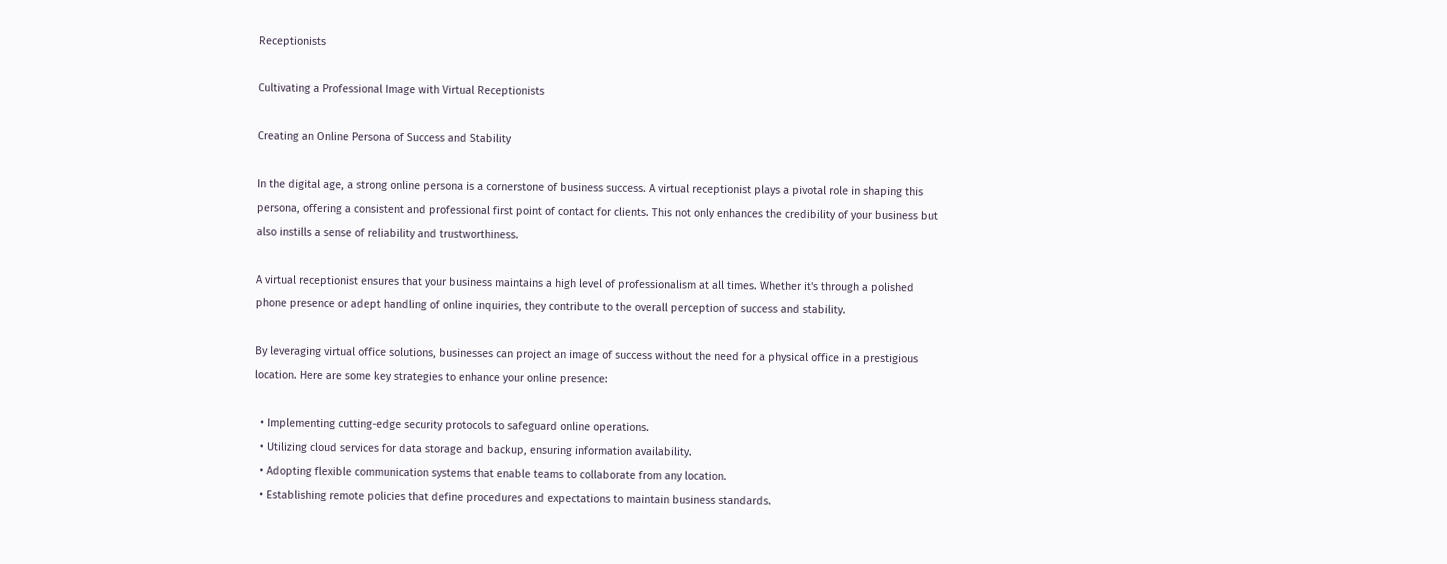Receptionists

Cultivating a Professional Image with Virtual Receptionists

Creating an Online Persona of Success and Stability

In the digital age, a strong online persona is a cornerstone of business success. A virtual receptionist plays a pivotal role in shaping this persona, offering a consistent and professional first point of contact for clients. This not only enhances the credibility of your business but also instills a sense of reliability and trustworthiness.

A virtual receptionist ensures that your business maintains a high level of professionalism at all times. Whether it's through a polished phone presence or adept handling of online inquiries, they contribute to the overall perception of success and stability.

By leveraging virtual office solutions, businesses can project an image of success without the need for a physical office in a prestigious location. Here are some key strategies to enhance your online presence:

  • Implementing cutting-edge security protocols to safeguard online operations.
  • Utilizing cloud services for data storage and backup, ensuring information availability.
  • Adopting flexible communication systems that enable teams to collaborate from any location.
  • Establishing remote policies that define procedures and expectations to maintain business standards.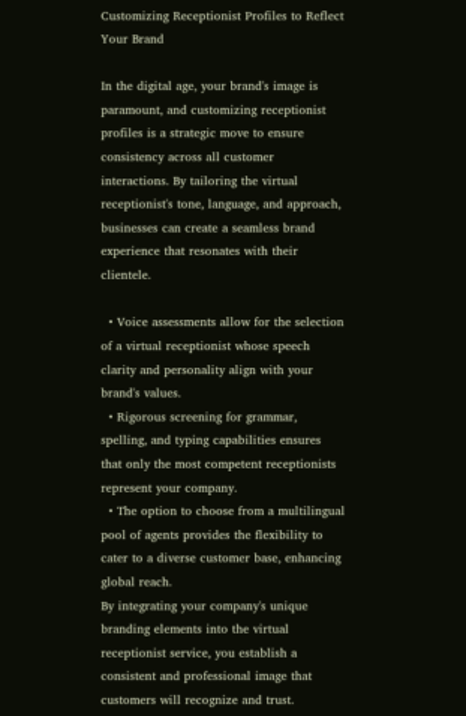Customizing Receptionist Profiles to Reflect Your Brand

In the digital age, your brand's image is paramount, and customizing receptionist profiles is a strategic move to ensure consistency across all customer interactions. By tailoring the virtual receptionist's tone, language, and approach, businesses can create a seamless brand experience that resonates with their clientele.

  • Voice assessments allow for the selection of a virtual receptionist whose speech clarity and personality align with your brand's values.
  • Rigorous screening for grammar, spelling, and typing capabilities ensures that only the most competent receptionists represent your company.
  • The option to choose from a multilingual pool of agents provides the flexibility to cater to a diverse customer base, enhancing global reach.
By integrating your company's unique branding elements into the virtual receptionist service, you establish a consistent and professional image that customers will recognize and trust.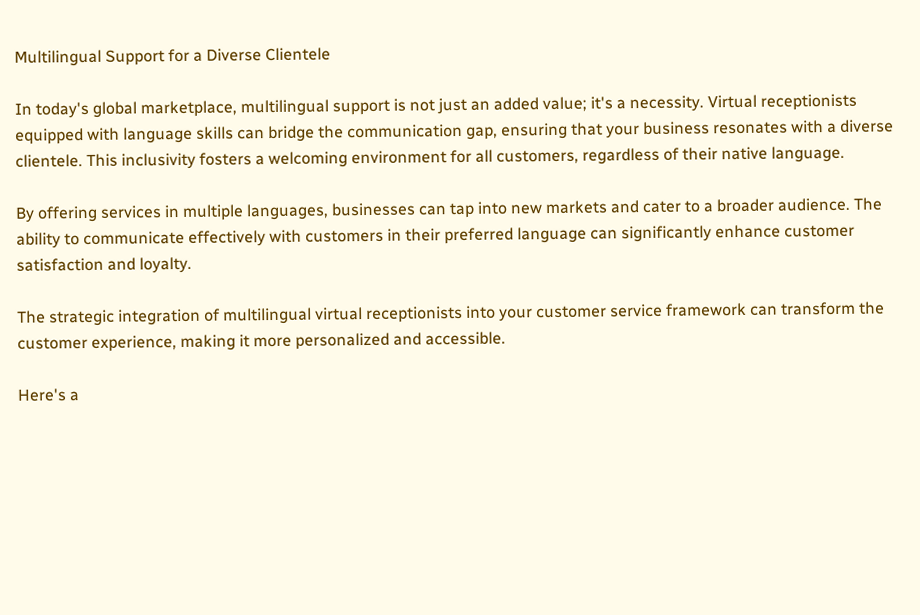Multilingual Support for a Diverse Clientele

In today's global marketplace, multilingual support is not just an added value; it's a necessity. Virtual receptionists equipped with language skills can bridge the communication gap, ensuring that your business resonates with a diverse clientele. This inclusivity fosters a welcoming environment for all customers, regardless of their native language.

By offering services in multiple languages, businesses can tap into new markets and cater to a broader audience. The ability to communicate effectively with customers in their preferred language can significantly enhance customer satisfaction and loyalty.

The strategic integration of multilingual virtual receptionists into your customer service framework can transform the customer experience, making it more personalized and accessible.

Here's a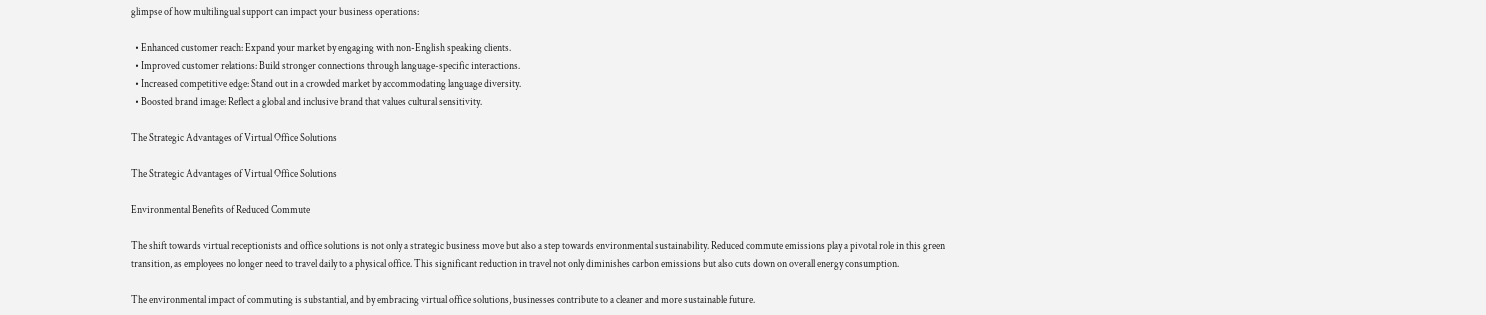glimpse of how multilingual support can impact your business operations:

  • Enhanced customer reach: Expand your market by engaging with non-English speaking clients.
  • Improved customer relations: Build stronger connections through language-specific interactions.
  • Increased competitive edge: Stand out in a crowded market by accommodating language diversity.
  • Boosted brand image: Reflect a global and inclusive brand that values cultural sensitivity.

The Strategic Advantages of Virtual Office Solutions

The Strategic Advantages of Virtual Office Solutions

Environmental Benefits of Reduced Commute

The shift towards virtual receptionists and office solutions is not only a strategic business move but also a step towards environmental sustainability. Reduced commute emissions play a pivotal role in this green transition, as employees no longer need to travel daily to a physical office. This significant reduction in travel not only diminishes carbon emissions but also cuts down on overall energy consumption.

The environmental impact of commuting is substantial, and by embracing virtual office solutions, businesses contribute to a cleaner and more sustainable future.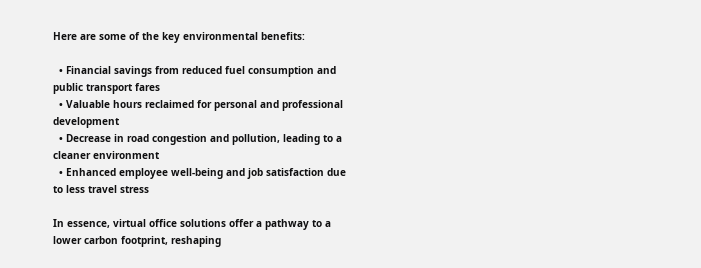Here are some of the key environmental benefits:

  • Financial savings from reduced fuel consumption and public transport fares
  • Valuable hours reclaimed for personal and professional development
  • Decrease in road congestion and pollution, leading to a cleaner environment
  • Enhanced employee well-being and job satisfaction due to less travel stress

In essence, virtual office solutions offer a pathway to a lower carbon footprint, reshaping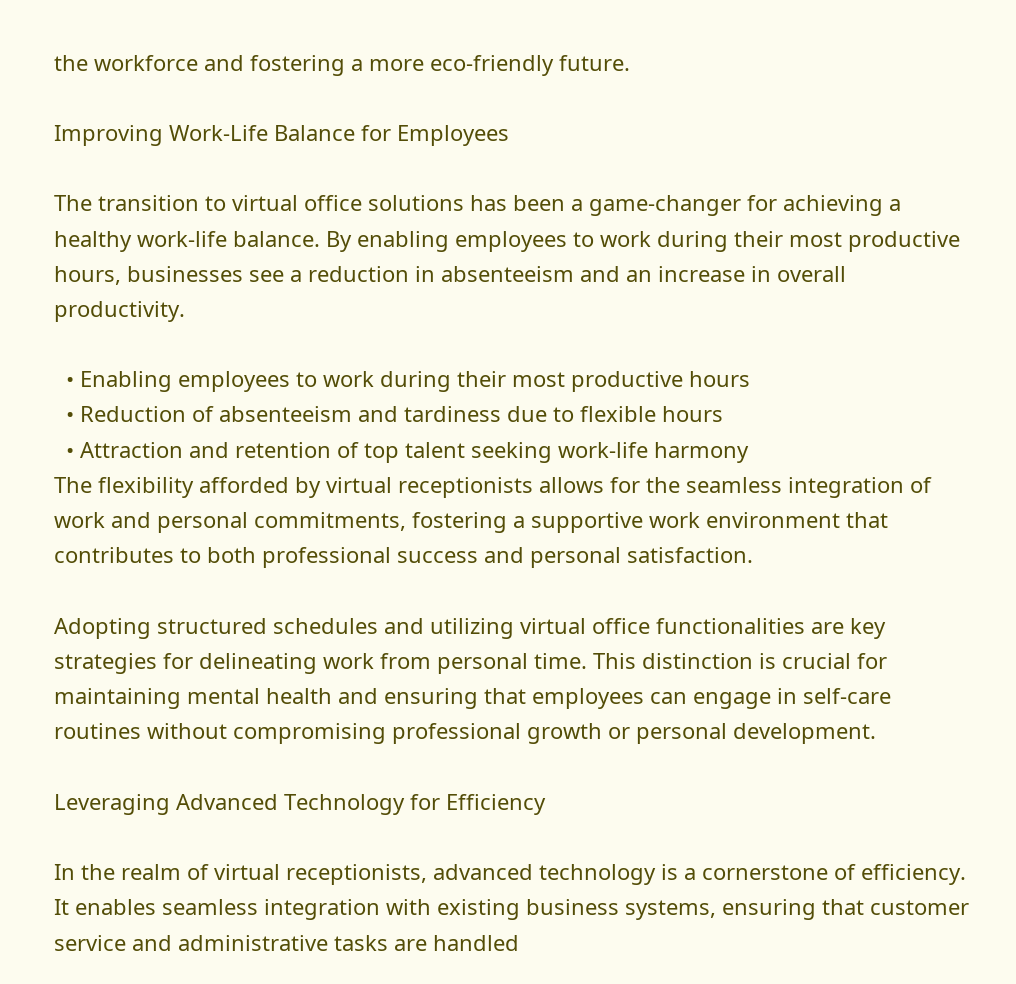the workforce and fostering a more eco-friendly future.

Improving Work-Life Balance for Employees

The transition to virtual office solutions has been a game-changer for achieving a healthy work-life balance. By enabling employees to work during their most productive hours, businesses see a reduction in absenteeism and an increase in overall productivity.

  • Enabling employees to work during their most productive hours
  • Reduction of absenteeism and tardiness due to flexible hours
  • Attraction and retention of top talent seeking work-life harmony
The flexibility afforded by virtual receptionists allows for the seamless integration of work and personal commitments, fostering a supportive work environment that contributes to both professional success and personal satisfaction.

Adopting structured schedules and utilizing virtual office functionalities are key strategies for delineating work from personal time. This distinction is crucial for maintaining mental health and ensuring that employees can engage in self-care routines without compromising professional growth or personal development.

Leveraging Advanced Technology for Efficiency

In the realm of virtual receptionists, advanced technology is a cornerstone of efficiency. It enables seamless integration with existing business systems, ensuring that customer service and administrative tasks are handled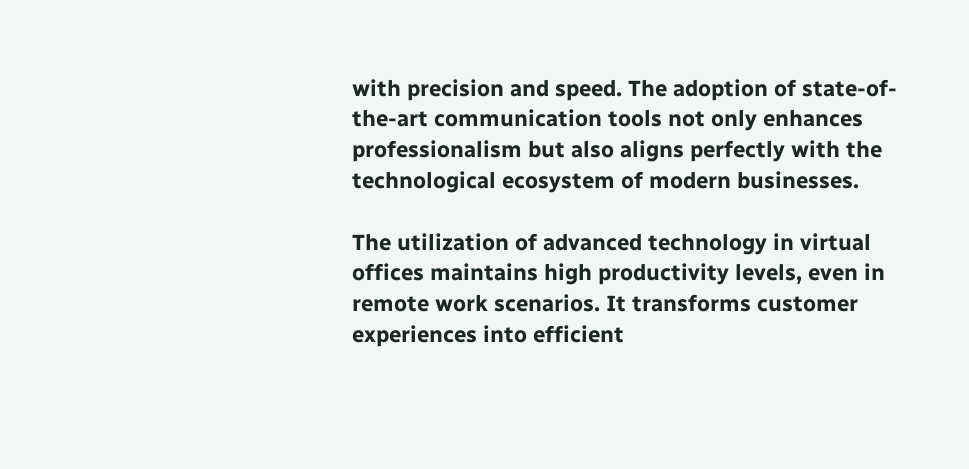with precision and speed. The adoption of state-of-the-art communication tools not only enhances professionalism but also aligns perfectly with the technological ecosystem of modern businesses.

The utilization of advanced technology in virtual offices maintains high productivity levels, even in remote work scenarios. It transforms customer experiences into efficient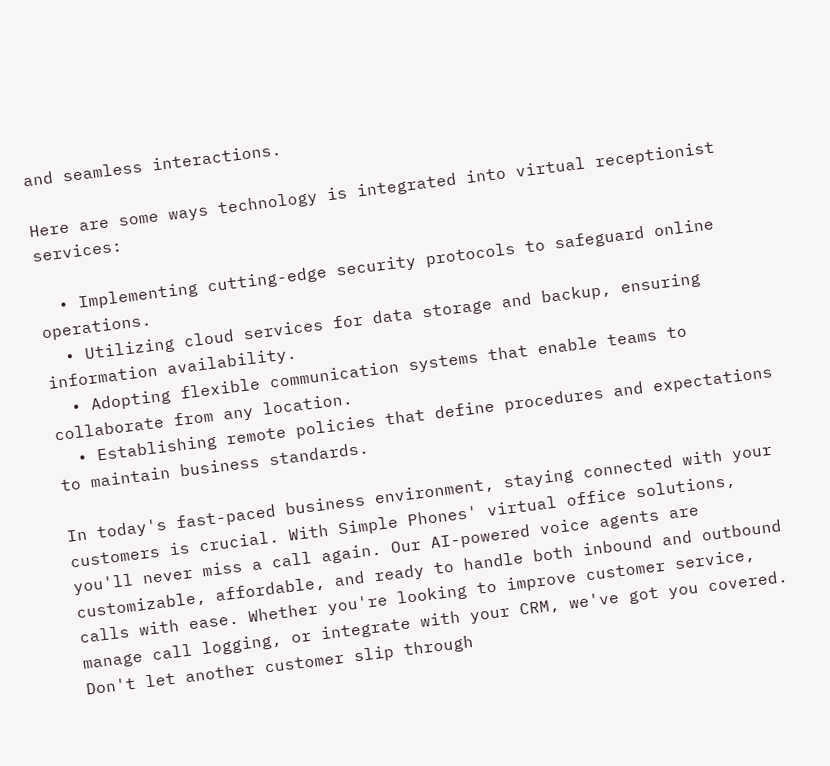and seamless interactions.

Here are some ways technology is integrated into virtual receptionist services:

  • Implementing cutting-edge security protocols to safeguard online operations.
  • Utilizing cloud services for data storage and backup, ensuring information availability.
  • Adopting flexible communication systems that enable teams to collaborate from any location.
  • Establishing remote policies that define procedures and expectations to maintain business standards.

In today's fast-paced business environment, staying connected with your customers is crucial. With Simple Phones' virtual office solutions, you'll never miss a call again. Our AI-powered voice agents are customizable, affordable, and ready to handle both inbound and outbound calls with ease. Whether you're looking to improve customer service, manage call logging, or integrate with your CRM, we've got you covered. Don't let another customer slip through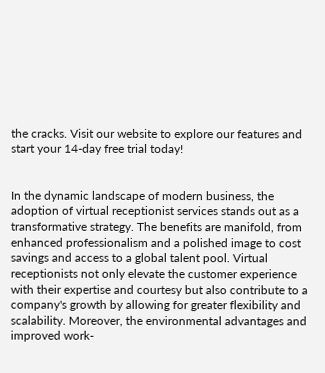the cracks. Visit our website to explore our features and start your 14-day free trial today!


In the dynamic landscape of modern business, the adoption of virtual receptionist services stands out as a transformative strategy. The benefits are manifold, from enhanced professionalism and a polished image to cost savings and access to a global talent pool. Virtual receptionists not only elevate the customer experience with their expertise and courtesy but also contribute to a company's growth by allowing for greater flexibility and scalability. Moreover, the environmental advantages and improved work-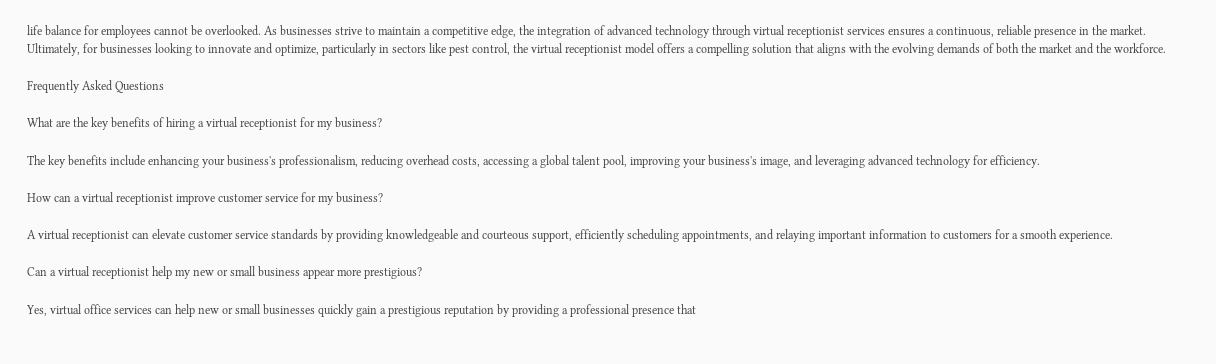life balance for employees cannot be overlooked. As businesses strive to maintain a competitive edge, the integration of advanced technology through virtual receptionist services ensures a continuous, reliable presence in the market. Ultimately, for businesses looking to innovate and optimize, particularly in sectors like pest control, the virtual receptionist model offers a compelling solution that aligns with the evolving demands of both the market and the workforce.

Frequently Asked Questions

What are the key benefits of hiring a virtual receptionist for my business?

The key benefits include enhancing your business's professionalism, reducing overhead costs, accessing a global talent pool, improving your business's image, and leveraging advanced technology for efficiency.

How can a virtual receptionist improve customer service for my business?

A virtual receptionist can elevate customer service standards by providing knowledgeable and courteous support, efficiently scheduling appointments, and relaying important information to customers for a smooth experience.

Can a virtual receptionist help my new or small business appear more prestigious?

Yes, virtual office services can help new or small businesses quickly gain a prestigious reputation by providing a professional presence that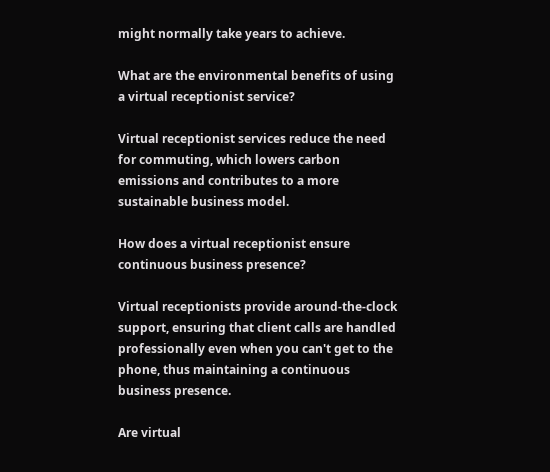might normally take years to achieve.

What are the environmental benefits of using a virtual receptionist service?

Virtual receptionist services reduce the need for commuting, which lowers carbon emissions and contributes to a more sustainable business model.

How does a virtual receptionist ensure continuous business presence?

Virtual receptionists provide around-the-clock support, ensuring that client calls are handled professionally even when you can't get to the phone, thus maintaining a continuous business presence.

Are virtual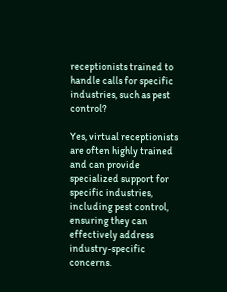receptionists trained to handle calls for specific industries, such as pest control?

Yes, virtual receptionists are often highly trained and can provide specialized support for specific industries, including pest control, ensuring they can effectively address industry-specific concerns.